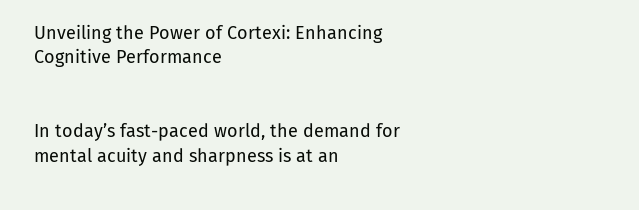Unveiling the Power of Cortexi: Enhancing Cognitive Performance


In today’s fast-paced world, the demand for mental acuity and sharpness is at an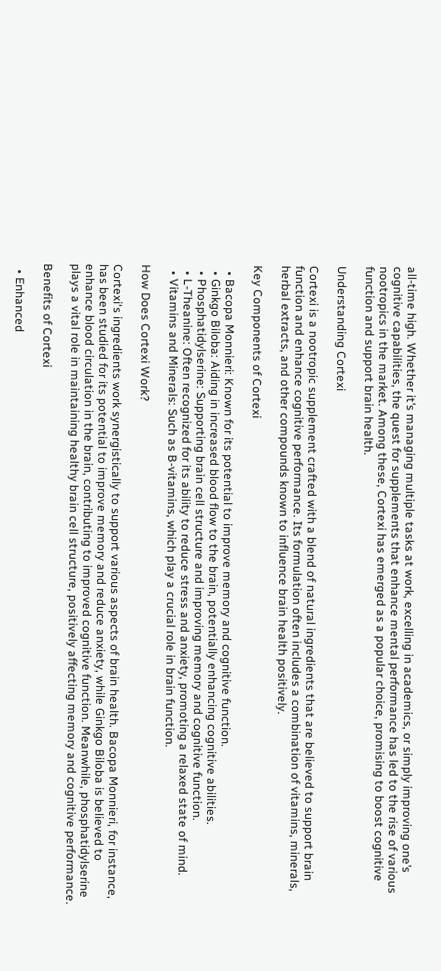all-time high. Whether it’s managing multiple tasks at work, excelling in academics, or simply improving one’s cognitive capabilities, the quest for supplements that enhance mental performance has led to the rise of various nootropics in the market. Among these, Cortexi has emerged as a popular choice, promising to boost cognitive function and support brain health.

Understanding Cortexi

Cortexi is a nootropic supplement crafted with a blend of natural ingredients that are believed to support brain function and enhance cognitive performance. Its formulation often includes a combination of vitamins, minerals, herbal extracts, and other compounds known to influence brain health positively.

Key Components of Cortexi

  • Bacopa Monnieri: Known for its potential to improve memory and cognitive function.
  • Ginkgo Biloba: Aiding in increased blood flow to the brain, potentially enhancing cognitive abilities.
  • Phosphatidylserine: Supporting brain cell structure and improving memory and cognitive function.
  • L-Theanine: Often recognized for its ability to reduce stress and anxiety, promoting a relaxed state of mind.
  • Vitamins and Minerals: Such as B-vitamins, which play a crucial role in brain function.

How Does Cortexi Work?

Cortexi‘s ingredients work synergistically to support various aspects of brain health. Bacopa Monnieri, for instance, has been studied for its potential to improve memory and reduce anxiety, while Ginkgo Biloba is believed to enhance blood circulation in the brain, contributing to improved cognitive function. Meanwhile, phosphatidylserine plays a vital role in maintaining healthy brain cell structure, positively affecting memory and cognitive performance.

Benefits of Cortexi

  • Enhanced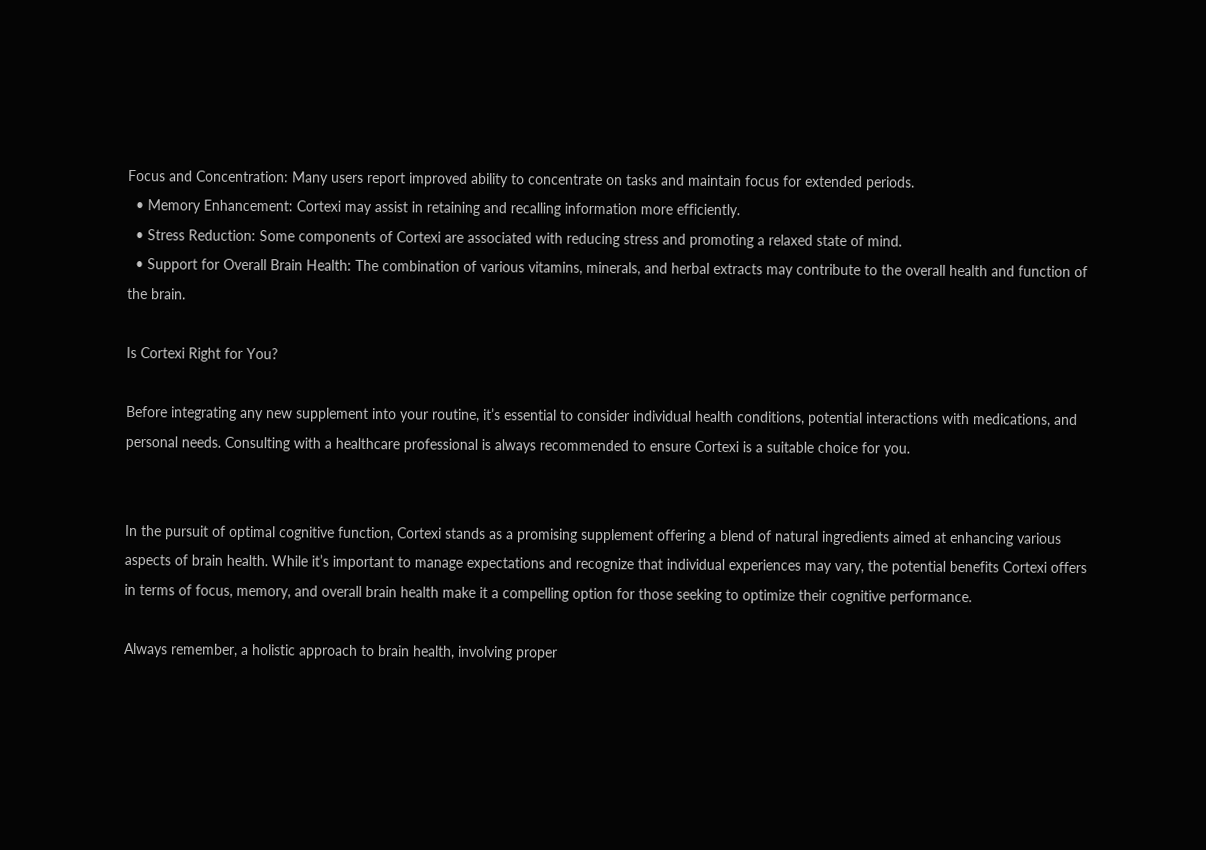Focus and Concentration: Many users report improved ability to concentrate on tasks and maintain focus for extended periods.
  • Memory Enhancement: Cortexi may assist in retaining and recalling information more efficiently.
  • Stress Reduction: Some components of Cortexi are associated with reducing stress and promoting a relaxed state of mind.
  • Support for Overall Brain Health: The combination of various vitamins, minerals, and herbal extracts may contribute to the overall health and function of the brain.

Is Cortexi Right for You?

Before integrating any new supplement into your routine, it’s essential to consider individual health conditions, potential interactions with medications, and personal needs. Consulting with a healthcare professional is always recommended to ensure Cortexi is a suitable choice for you.


In the pursuit of optimal cognitive function, Cortexi stands as a promising supplement offering a blend of natural ingredients aimed at enhancing various aspects of brain health. While it’s important to manage expectations and recognize that individual experiences may vary, the potential benefits Cortexi offers in terms of focus, memory, and overall brain health make it a compelling option for those seeking to optimize their cognitive performance.

Always remember, a holistic approach to brain health, involving proper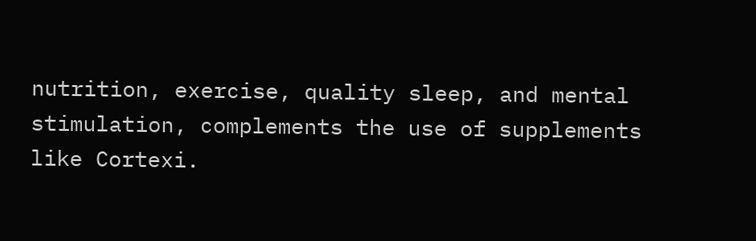nutrition, exercise, quality sleep, and mental stimulation, complements the use of supplements like Cortexi.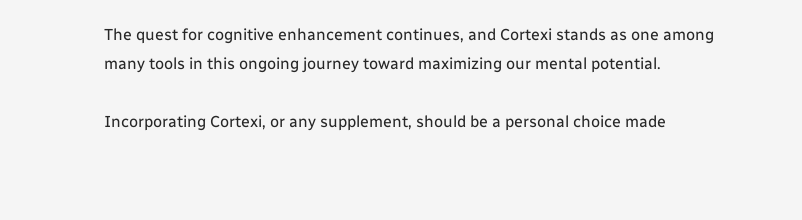The quest for cognitive enhancement continues, and Cortexi stands as one among many tools in this ongoing journey toward maximizing our mental potential.

Incorporating Cortexi, or any supplement, should be a personal choice made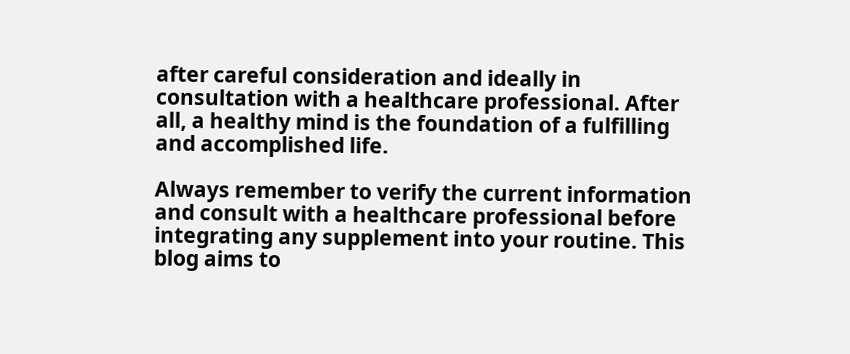after careful consideration and ideally in consultation with a healthcare professional. After all, a healthy mind is the foundation of a fulfilling and accomplished life.

Always remember to verify the current information and consult with a healthcare professional before integrating any supplement into your routine. This blog aims to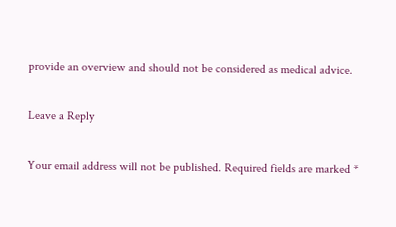provide an overview and should not be considered as medical advice.

Leave a Reply

Your email address will not be published. Required fields are marked *